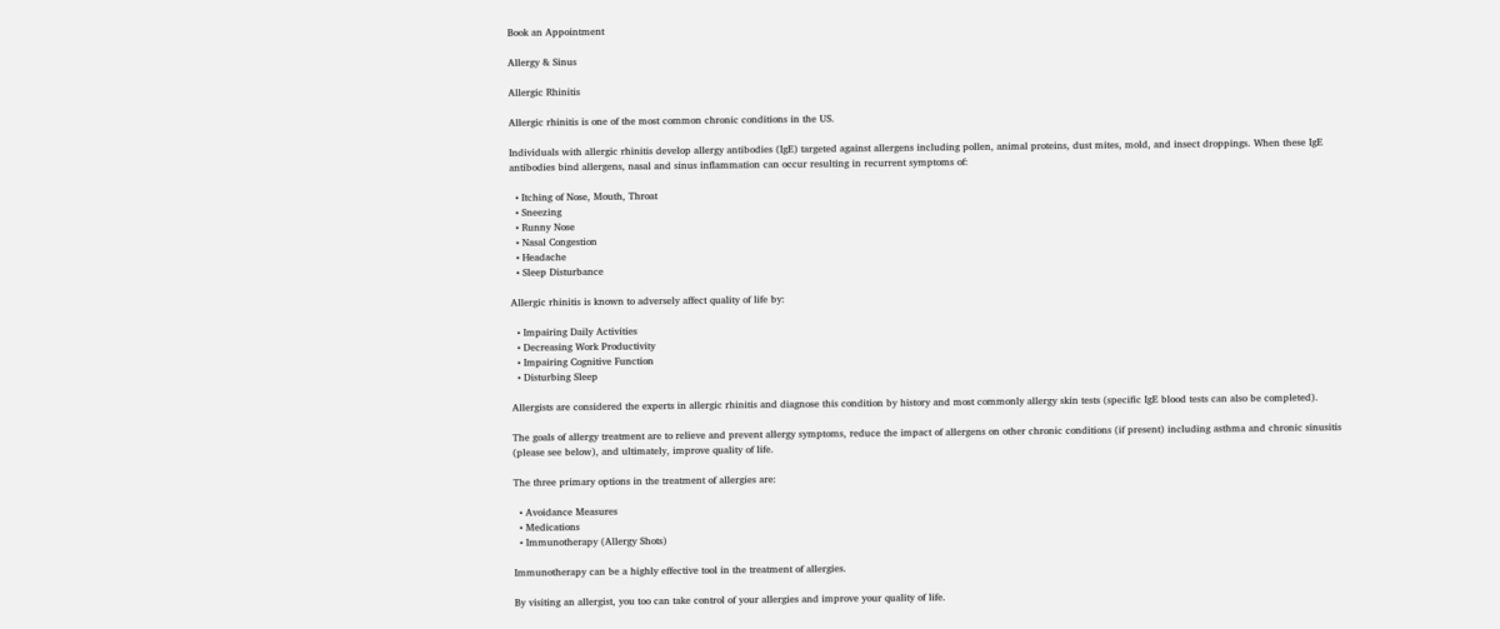Book an Appointment

Allergy & Sinus

Allergic Rhinitis

Allergic rhinitis is one of the most common chronic conditions in the US.

Individuals with allergic rhinitis develop allergy antibodies (IgE) targeted against allergens including pollen, animal proteins, dust mites, mold, and insect droppings. When these IgE antibodies bind allergens, nasal and sinus inflammation can occur resulting in recurrent symptoms of:

  • Itching of Nose, Mouth, Throat
  • Sneezing
  • Runny Nose
  • Nasal Congestion
  • Headache
  • Sleep Disturbance

Allergic rhinitis is known to adversely affect quality of life by:

  • Impairing Daily Activities
  • Decreasing Work Productivity
  • Impairing Cognitive Function
  • Disturbing Sleep

Allergists are considered the experts in allergic rhinitis and diagnose this condition by history and most commonly allergy skin tests (specific IgE blood tests can also be completed).

The goals of allergy treatment are to relieve and prevent allergy symptoms, reduce the impact of allergens on other chronic conditions (if present) including asthma and chronic sinusitis (please see below), and ultimately, improve quality of life.

The three primary options in the treatment of allergies are:

  • Avoidance Measures
  • Medications
  • Immunotherapy (Allergy Shots)

Immunotherapy can be a highly effective tool in the treatment of allergies.

By visiting an allergist, you too can take control of your allergies and improve your quality of life.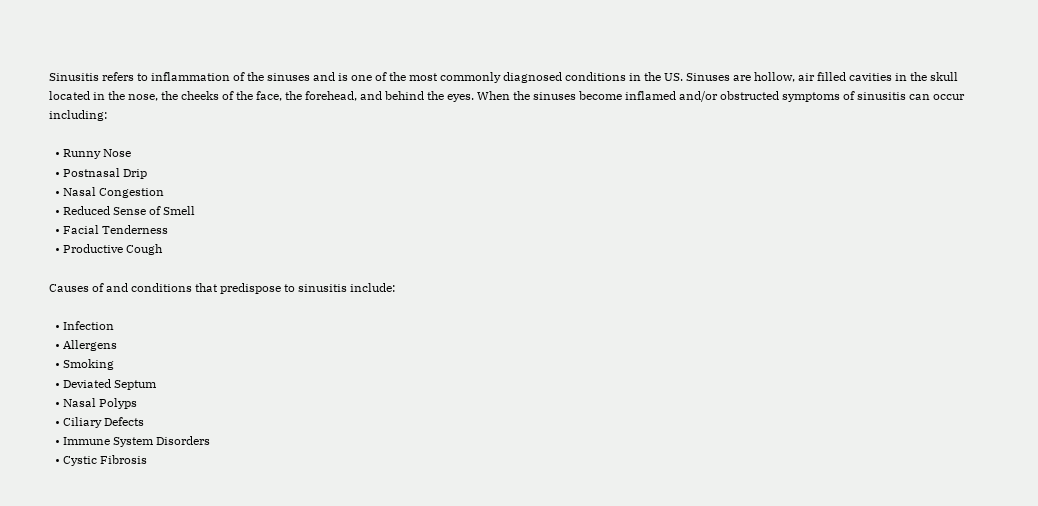Sinusitis refers to inflammation of the sinuses and is one of the most commonly diagnosed conditions in the US. Sinuses are hollow, air filled cavities in the skull located in the nose, the cheeks of the face, the forehead, and behind the eyes. When the sinuses become inflamed and/or obstructed symptoms of sinusitis can occur including:

  • Runny Nose
  • Postnasal Drip
  • Nasal Congestion
  • Reduced Sense of Smell
  • Facial Tenderness
  • Productive Cough

Causes of and conditions that predispose to sinusitis include:

  • Infection
  • Allergens
  • Smoking
  • Deviated Septum
  • Nasal Polyps
  • Ciliary Defects
  • Immune System Disorders
  • Cystic Fibrosis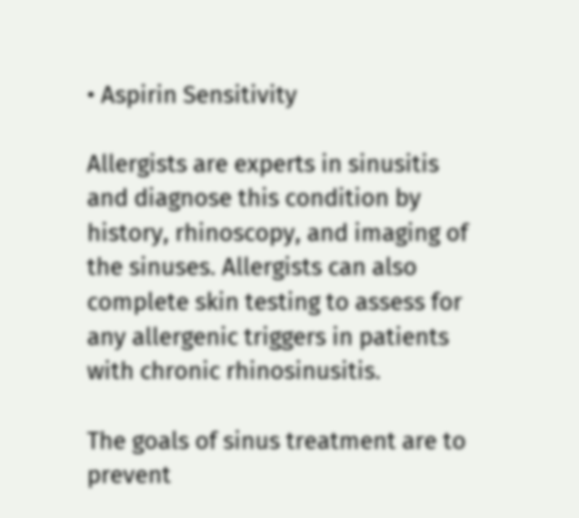• Aspirin Sensitivity

Allergists are experts in sinusitis and diagnose this condition by history, rhinoscopy, and imaging of the sinuses. Allergists can also complete skin testing to assess for any allergenic triggers in patients with chronic rhinosinusitis.

The goals of sinus treatment are to prevent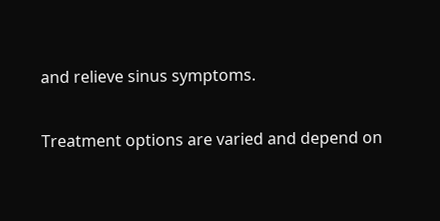and relieve sinus symptoms.

Treatment options are varied and depend on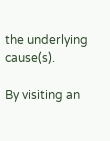the underlying cause(s).

By visiting an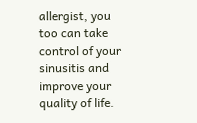allergist, you too can take control of your sinusitis and improve your quality of life.